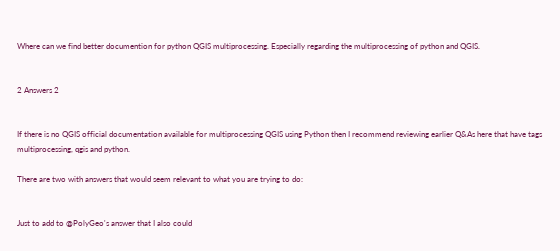Where can we find better documention for python QGIS multiprocessing. Especially regarding the multiprocessing of python and QGIS.


2 Answers 2


If there is no QGIS official documentation available for multiprocessing QGIS using Python then I recommend reviewing earlier Q&As here that have tags multiprocessing, qgis and python.

There are two with answers that would seem relevant to what you are trying to do:


Just to add to @PolyGeo's answer that I also could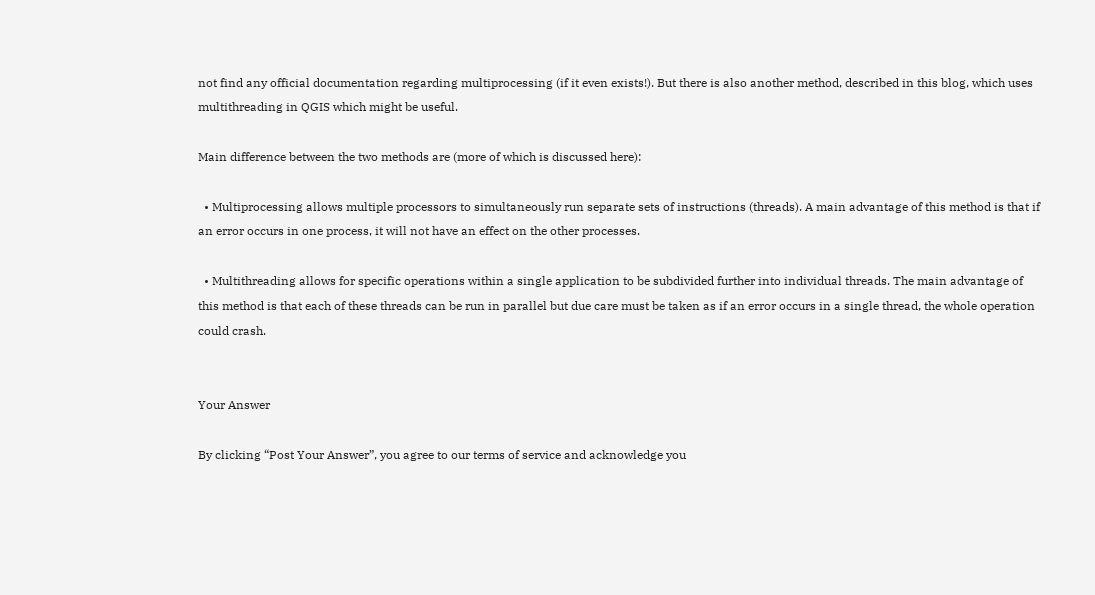not find any official documentation regarding multiprocessing (if it even exists!). But there is also another method, described in this blog, which uses multithreading in QGIS which might be useful.

Main difference between the two methods are (more of which is discussed here):

  • Multiprocessing allows multiple processors to simultaneously run separate sets of instructions (threads). A main advantage of this method is that if an error occurs in one process, it will not have an effect on the other processes.

  • Multithreading allows for specific operations within a single application to be subdivided further into individual threads. The main advantage of this method is that each of these threads can be run in parallel but due care must be taken as if an error occurs in a single thread, the whole operation could crash.


Your Answer

By clicking “Post Your Answer”, you agree to our terms of service and acknowledge you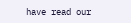have read our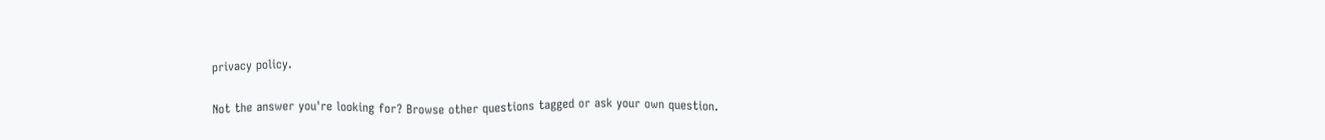privacy policy.

Not the answer you're looking for? Browse other questions tagged or ask your own question.